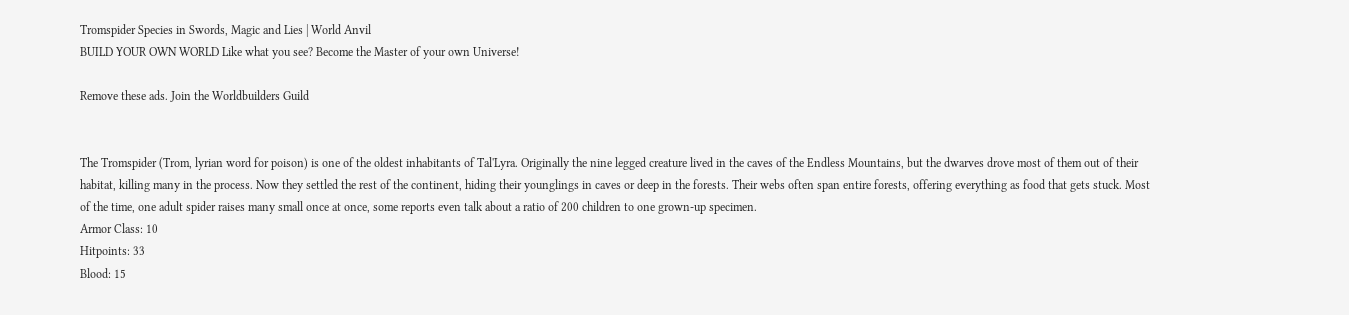Tromspider Species in Swords, Magic and Lies | World Anvil
BUILD YOUR OWN WORLD Like what you see? Become the Master of your own Universe!

Remove these ads. Join the Worldbuilders Guild


The Tromspider (Trom, lyrian word for poison) is one of the oldest inhabitants of Tal'Lyra. Originally the nine legged creature lived in the caves of the Endless Mountains, but the dwarves drove most of them out of their habitat, killing many in the process. Now they settled the rest of the continent, hiding their younglings in caves or deep in the forests. Their webs often span entire forests, offering everything as food that gets stuck. Most of the time, one adult spider raises many small once at once, some reports even talk about a ratio of 200 children to one grown-up specimen.
Armor Class: 10
Hitpoints: 33
Blood: 15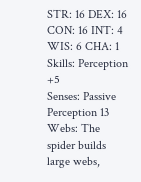STR: 16 DEX: 16 CON: 16 INT: 4 WIS: 6 CHA: 1
Skills: Perception +5
Senses: Passive Perception 13
Webs: The spider builds large webs,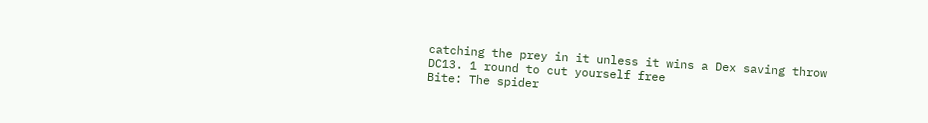catching the prey in it unless it wins a Dex saving throw DC13. 1 round to cut yourself free
Bite: The spider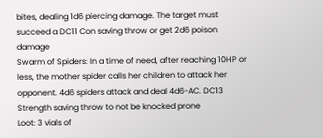bites, dealing 1d6 piercing damage. The target must succeed a DC11 Con saving throw or get 2d6 poison damage
Swarm of Spiders: In a time of need, after reaching 10HP or less, the mother spider calls her children to attack her opponent. 4d6 spiders attack and deal 4d6-AC. DC13 Strength saving throw to not be knocked prone
Loot: 3 vials of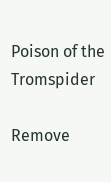Poison of the Tromspider

Remove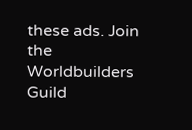these ads. Join the Worldbuilders Guild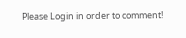Please Login in order to comment!